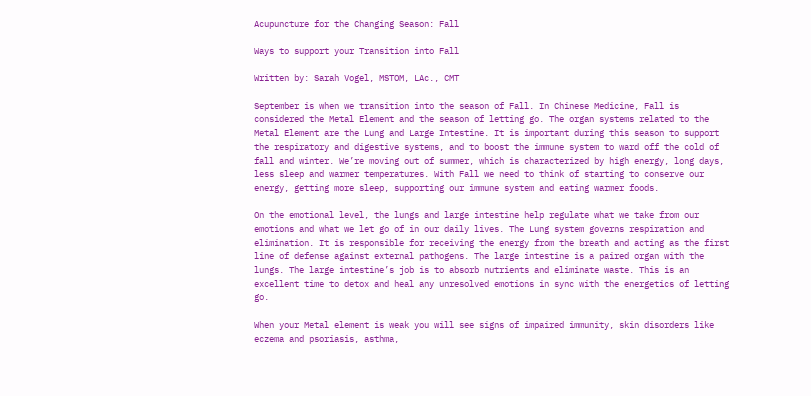Acupuncture for the Changing Season: Fall

Ways to support your Transition into Fall

Written by: Sarah Vogel, MSTOM, LAc., CMT

September is when we transition into the season of Fall. In Chinese Medicine, Fall is considered the Metal Element and the season of letting go. The organ systems related to the Metal Element are the Lung and Large Intestine. It is important during this season to support the respiratory and digestive systems, and to boost the immune system to ward off the cold of fall and winter. We’re moving out of summer, which is characterized by high energy, long days, less sleep and warmer temperatures. With Fall we need to think of starting to conserve our energy, getting more sleep, supporting our immune system and eating warmer foods.

On the emotional level, the lungs and large intestine help regulate what we take from our emotions and what we let go of in our daily lives. The Lung system governs respiration and elimination. It is responsible for receiving the energy from the breath and acting as the first line of defense against external pathogens. The large intestine is a paired organ with the lungs. The large intestine’s job is to absorb nutrients and eliminate waste. This is an excellent time to detox and heal any unresolved emotions in sync with the energetics of letting go.

When your Metal element is weak you will see signs of impaired immunity, skin disorders like eczema and psoriasis, asthma,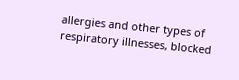allergies and other types of respiratory illnesses, blocked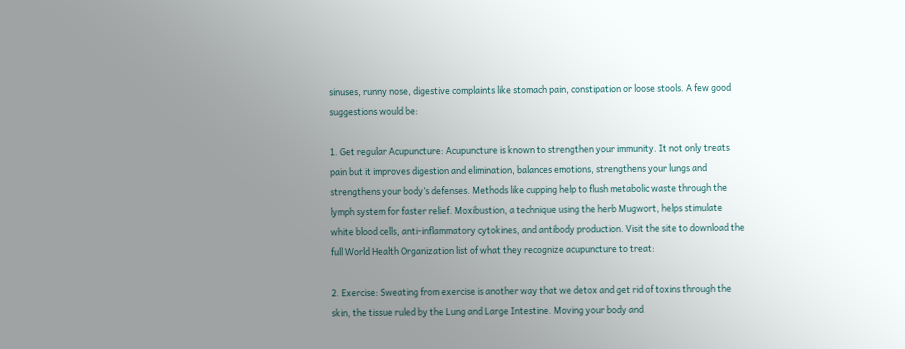sinuses, runny nose, digestive complaints like stomach pain, constipation or loose stools. A few good suggestions would be:

1. Get regular Acupuncture: Acupuncture is known to strengthen your immunity. It not only treats pain but it improves digestion and elimination, balances emotions, strengthens your lungs and strengthens your body’s defenses. Methods like cupping help to flush metabolic waste through the lymph system for faster relief. Moxibustion, a technique using the herb Mugwort, helps stimulate white blood cells, anti-inflammatory cytokines, and antibody production. Visit the site to download the full World Health Organization list of what they recognize acupuncture to treat:

2. Exercise: Sweating from exercise is another way that we detox and get rid of toxins through the skin, the tissue ruled by the Lung and Large Intestine. Moving your body and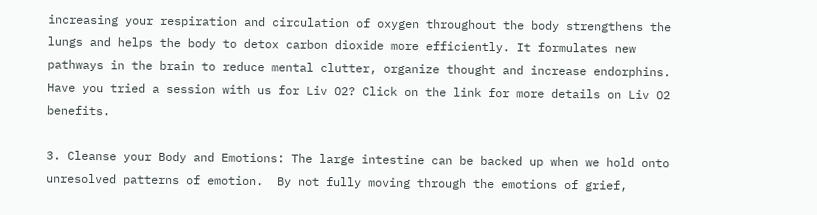increasing your respiration and circulation of oxygen throughout the body strengthens the lungs and helps the body to detox carbon dioxide more efficiently. It formulates new pathways in the brain to reduce mental clutter, organize thought and increase endorphins. Have you tried a session with us for Liv O2? Click on the link for more details on Liv O2 benefits.

3. Cleanse your Body and Emotions: The large intestine can be backed up when we hold onto unresolved patterns of emotion.  By not fully moving through the emotions of grief,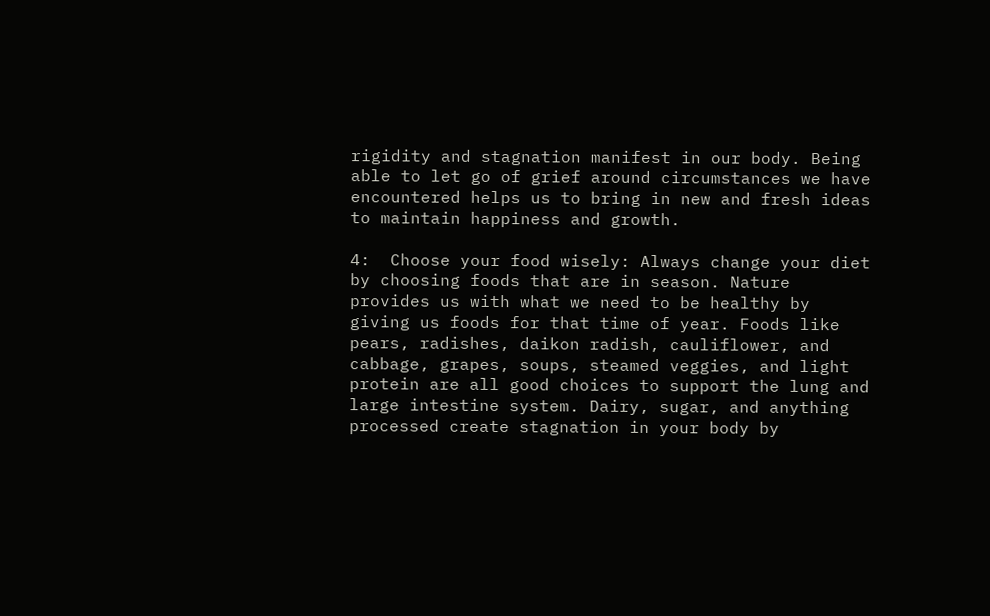rigidity and stagnation manifest in our body. Being able to let go of grief around circumstances we have encountered helps us to bring in new and fresh ideas to maintain happiness and growth.

4:  Choose your food wisely: Always change your diet by choosing foods that are in season. Nature provides us with what we need to be healthy by giving us foods for that time of year. Foods like pears, radishes, daikon radish, cauliflower, and cabbage, grapes, soups, steamed veggies, and light protein are all good choices to support the lung and large intestine system. Dairy, sugar, and anything processed create stagnation in your body by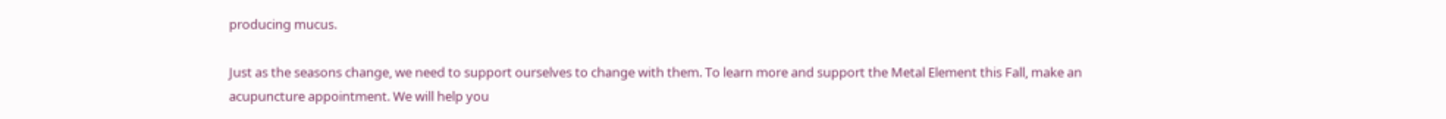producing mucus.

Just as the seasons change, we need to support ourselves to change with them. To learn more and support the Metal Element this Fall, make an acupuncture appointment. We will help you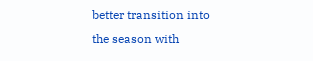better transition into the season with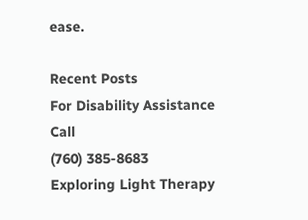ease.

Recent Posts
For Disability Assistance Call
(760) 385-8683
Exploring Light Therapy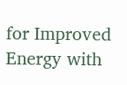for Improved Energy with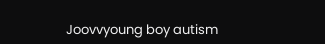Joovvyoung boy autism